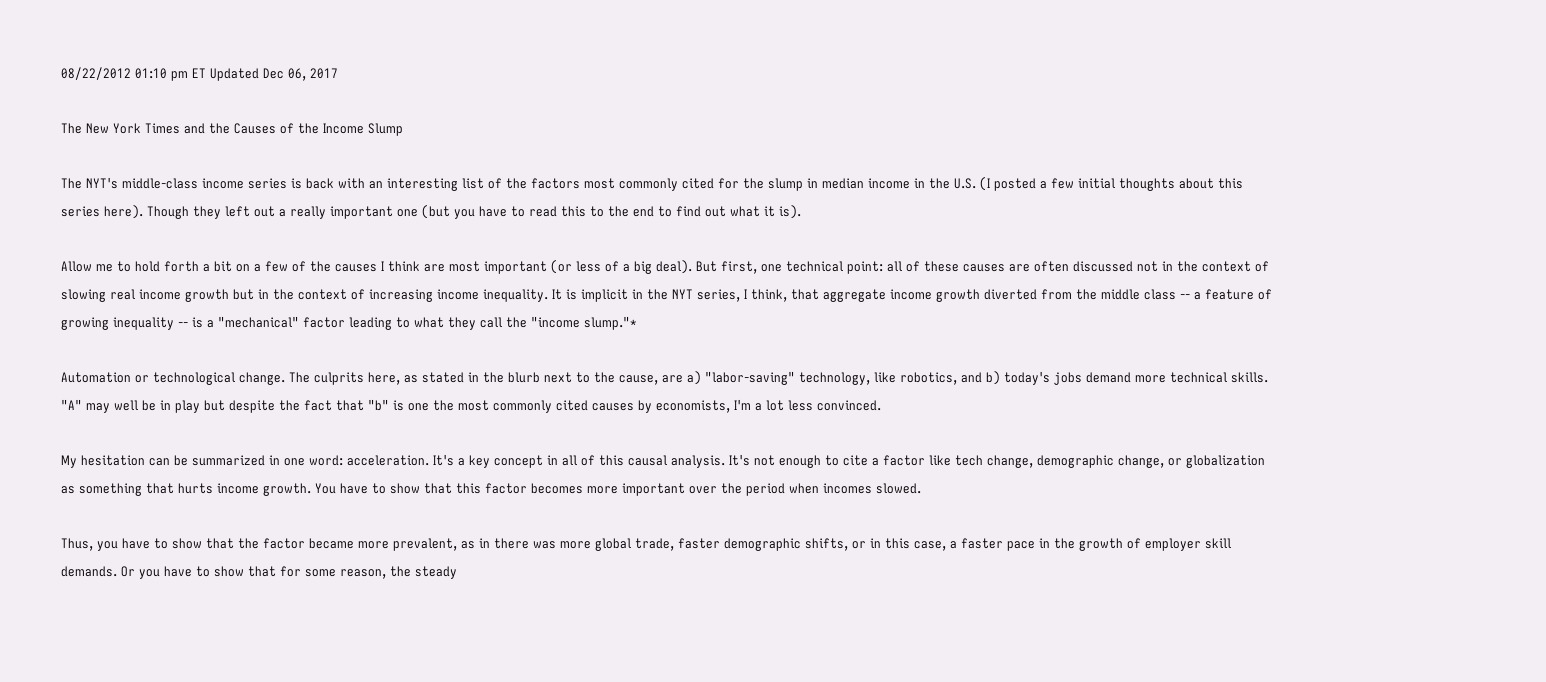08/22/2012 01:10 pm ET Updated Dec 06, 2017

The New York Times and the Causes of the Income Slump

The NYT's middle-class income series is back with an interesting list of the factors most commonly cited for the slump in median income in the U.S. (I posted a few initial thoughts about this series here). Though they left out a really important one (but you have to read this to the end to find out what it is).

Allow me to hold forth a bit on a few of the causes I think are most important (or less of a big deal). But first, one technical point: all of these causes are often discussed not in the context of slowing real income growth but in the context of increasing income inequality. It is implicit in the NYT series, I think, that aggregate income growth diverted from the middle class -- a feature of growing inequality -- is a "mechanical" factor leading to what they call the "income slump."*

Automation or technological change. The culprits here, as stated in the blurb next to the cause, are a) "labor-saving" technology, like robotics, and b) today's jobs demand more technical skills. "A" may well be in play but despite the fact that "b" is one the most commonly cited causes by economists, I'm a lot less convinced.

My hesitation can be summarized in one word: acceleration. It's a key concept in all of this causal analysis. It's not enough to cite a factor like tech change, demographic change, or globalization as something that hurts income growth. You have to show that this factor becomes more important over the period when incomes slowed.

Thus, you have to show that the factor became more prevalent, as in there was more global trade, faster demographic shifts, or in this case, a faster pace in the growth of employer skill demands. Or you have to show that for some reason, the steady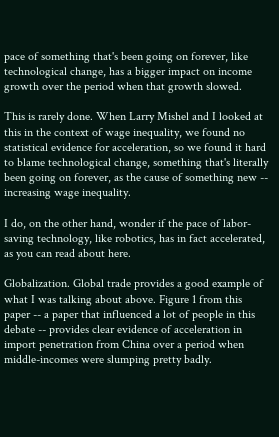pace of something that's been going on forever, like technological change, has a bigger impact on income growth over the period when that growth slowed.

This is rarely done. When Larry Mishel and I looked at this in the context of wage inequality, we found no statistical evidence for acceleration, so we found it hard to blame technological change, something that's literally been going on forever, as the cause of something new -- increasing wage inequality.

I do, on the other hand, wonder if the pace of labor-saving technology, like robotics, has in fact accelerated, as you can read about here.

Globalization. Global trade provides a good example of what I was talking about above. Figure 1 from this paper -- a paper that influenced a lot of people in this debate -- provides clear evidence of acceleration in import penetration from China over a period when middle-incomes were slumping pretty badly.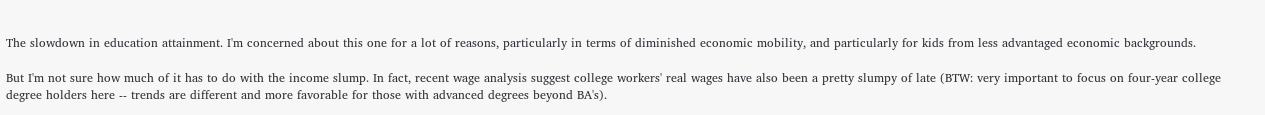The slowdown in education attainment. I'm concerned about this one for a lot of reasons, particularly in terms of diminished economic mobility, and particularly for kids from less advantaged economic backgrounds.

But I'm not sure how much of it has to do with the income slump. In fact, recent wage analysis suggest college workers' real wages have also been a pretty slumpy of late (BTW: very important to focus on four-year college degree holders here -- trends are different and more favorable for those with advanced degrees beyond BA's).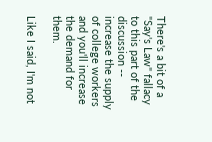There's a bit of a "Say's Law" fallacy to this part of the discussion -- increase the supply of college workers and you'll increase the demand for them.

Like I said, I'm not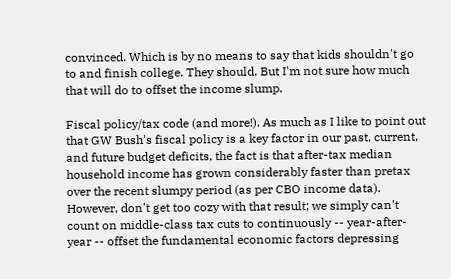convinced. Which is by no means to say that kids shouldn't go to and finish college. They should. But I'm not sure how much that will do to offset the income slump.

Fiscal policy/tax code (and more!). As much as I like to point out that GW Bush's fiscal policy is a key factor in our past, current, and future budget deficits, the fact is that after-tax median household income has grown considerably faster than pretax over the recent slumpy period (as per CBO income data). However, don't get too cozy with that result; we simply can't count on middle-class tax cuts to continuously -- year-after-year -- offset the fundamental economic factors depressing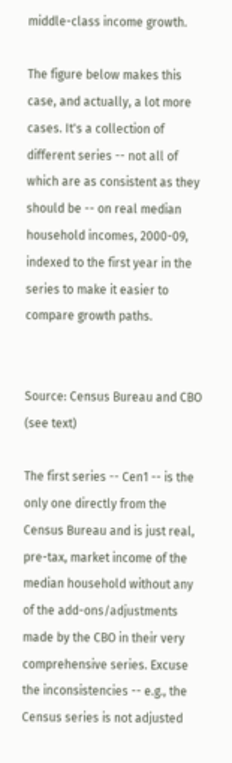middle-class income growth.

The figure below makes this case, and actually, a lot more cases. It's a collection of different series -- not all of which are as consistent as they should be -- on real median household incomes, 2000-09, indexed to the first year in the series to make it easier to compare growth paths.


Source: Census Bureau and CBO (see text)

The first series -- Cen1 -- is the only one directly from the Census Bureau and is just real, pre-tax, market income of the median household without any of the add-ons/adjustments made by the CBO in their very comprehensive series. Excuse the inconsistencies -- e.g., the Census series is not adjusted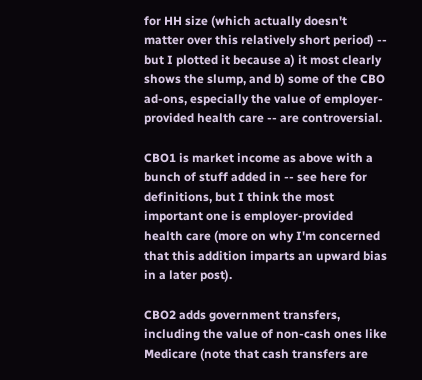for HH size (which actually doesn't matter over this relatively short period) -- but I plotted it because a) it most clearly shows the slump, and b) some of the CBO ad-ons, especially the value of employer-provided health care -- are controversial.

CBO1 is market income as above with a bunch of stuff added in -- see here for definitions, but I think the most important one is employer-provided health care (more on why I'm concerned that this addition imparts an upward bias in a later post).

CBO2 adds government transfers, including the value of non-cash ones like Medicare (note that cash transfers are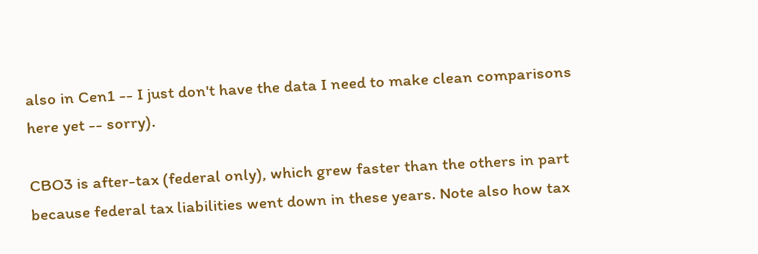also in Cen1 -- I just don't have the data I need to make clean comparisons here yet -- sorry).

CBO3 is after-tax (federal only), which grew faster than the others in part because federal tax liabilities went down in these years. Note also how tax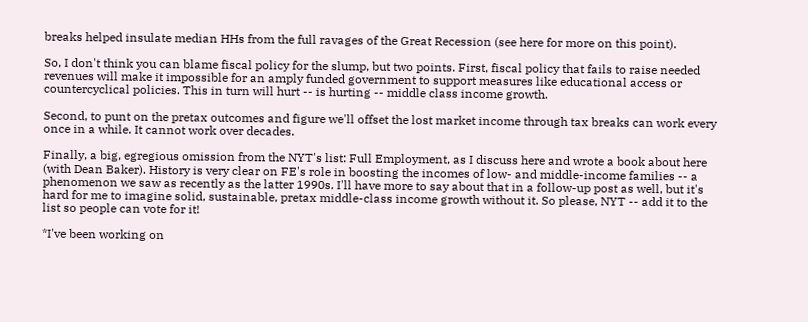breaks helped insulate median HHs from the full ravages of the Great Recession (see here for more on this point).

So, I don't think you can blame fiscal policy for the slump, but two points. First, fiscal policy that fails to raise needed revenues will make it impossible for an amply funded government to support measures like educational access or countercyclical policies. This in turn will hurt -- is hurting -- middle class income growth.

Second, to punt on the pretax outcomes and figure we'll offset the lost market income through tax breaks can work every once in a while. It cannot work over decades.

Finally, a big, egregious omission from the NYT's list: Full Employment, as I discuss here and wrote a book about here (with Dean Baker). History is very clear on FE's role in boosting the incomes of low- and middle-income families -- a phenomenon we saw as recently as the latter 1990s. I'll have more to say about that in a follow-up post as well, but it's hard for me to imagine solid, sustainable, pretax middle-class income growth without it. So please, NYT -- add it to the list so people can vote for it!

*I've been working on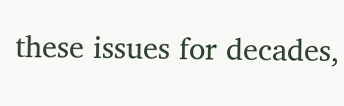these issues for decades,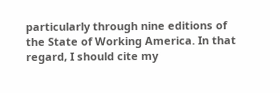particularly through nine editions of the State of Working America. In that regard, I should cite my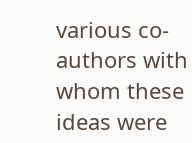various co-authors with whom these ideas were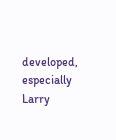developed, especially Larry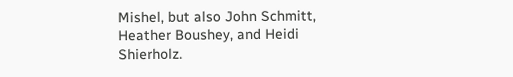Mishel, but also John Schmitt, Heather Boushey, and Heidi Shierholz.